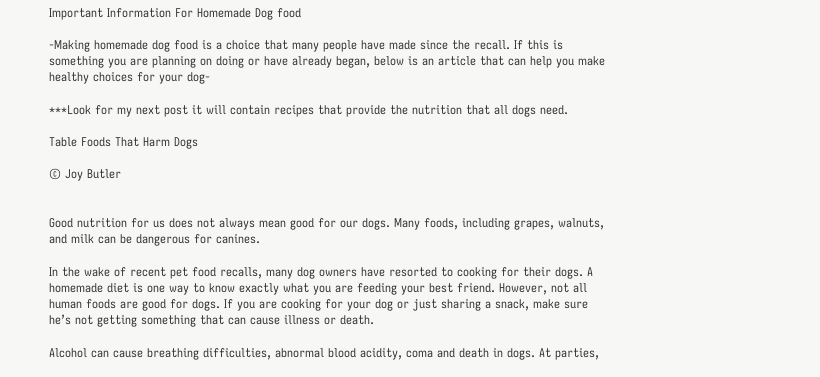Important Information For Homemade Dog food

-Making homemade dog food is a choice that many people have made since the recall. If this is something you are planning on doing or have already began, below is an article that can help you make healthy choices for your dog-

***Look for my next post it will contain recipes that provide the nutrition that all dogs need.

Table Foods That Harm Dogs

© Joy Butler


Good nutrition for us does not always mean good for our dogs. Many foods, including grapes, walnuts, and milk can be dangerous for canines.

In the wake of recent pet food recalls, many dog owners have resorted to cooking for their dogs. A homemade diet is one way to know exactly what you are feeding your best friend. However, not all human foods are good for dogs. If you are cooking for your dog or just sharing a snack, make sure he’s not getting something that can cause illness or death.

Alcohol can cause breathing difficulties, abnormal blood acidity, coma and death in dogs. At parties,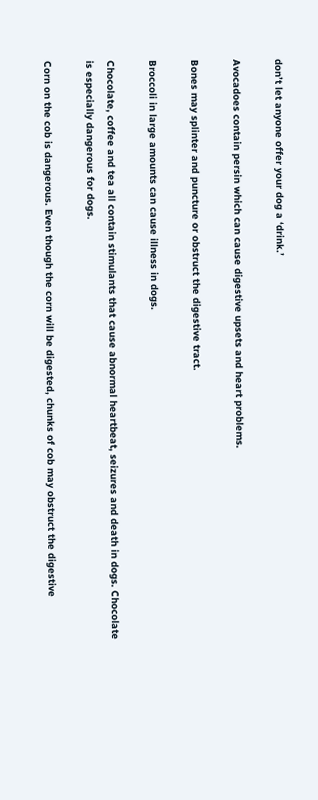don’t let anyone offer your dog a ‘drink.’

Avocadoes contain persin which can cause digestive upsets and heart problems.

Bones may splinter and puncture or obstruct the digestive tract.

Broccoli in large amounts can cause illness in dogs.

Chocolate, coffee and tea all contain stimulants that cause abnormal heartbeat, seizures and death in dogs. Chocolate is especially dangerous for dogs.

Corn on the cob is dangerous. Even though the corn will be digested, chunks of cob may obstruct the digestive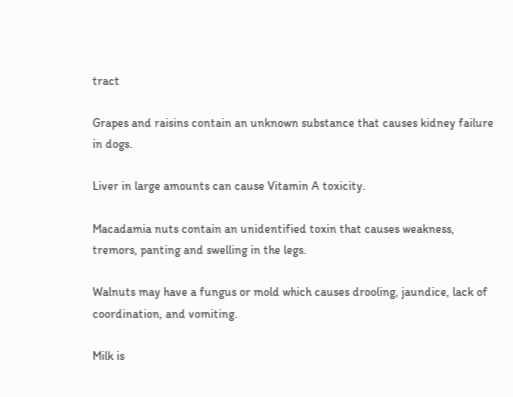tract

Grapes and raisins contain an unknown substance that causes kidney failure in dogs.

Liver in large amounts can cause Vitamin A toxicity.

Macadamia nuts contain an unidentified toxin that causes weakness, tremors, panting and swelling in the legs.

Walnuts may have a fungus or mold which causes drooling, jaundice, lack of coordination, and vomiting.

Milk is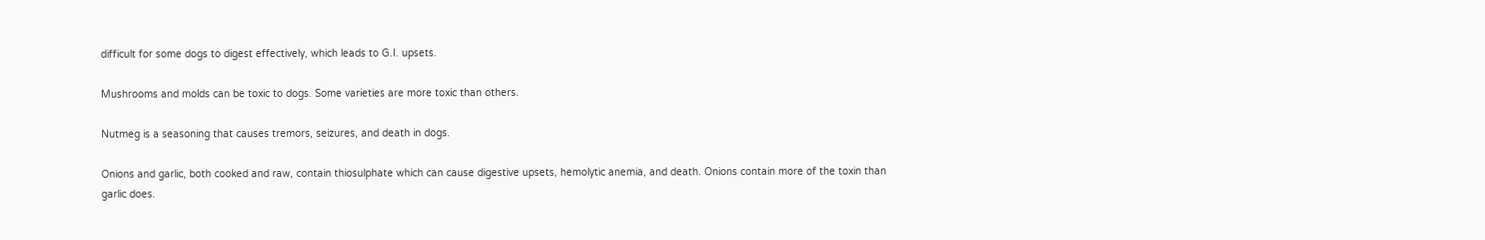difficult for some dogs to digest effectively, which leads to G.I. upsets.

Mushrooms and molds can be toxic to dogs. Some varieties are more toxic than others.

Nutmeg is a seasoning that causes tremors, seizures, and death in dogs.

Onions and garlic, both cooked and raw, contain thiosulphate which can cause digestive upsets, hemolytic anemia, and death. Onions contain more of the toxin than garlic does.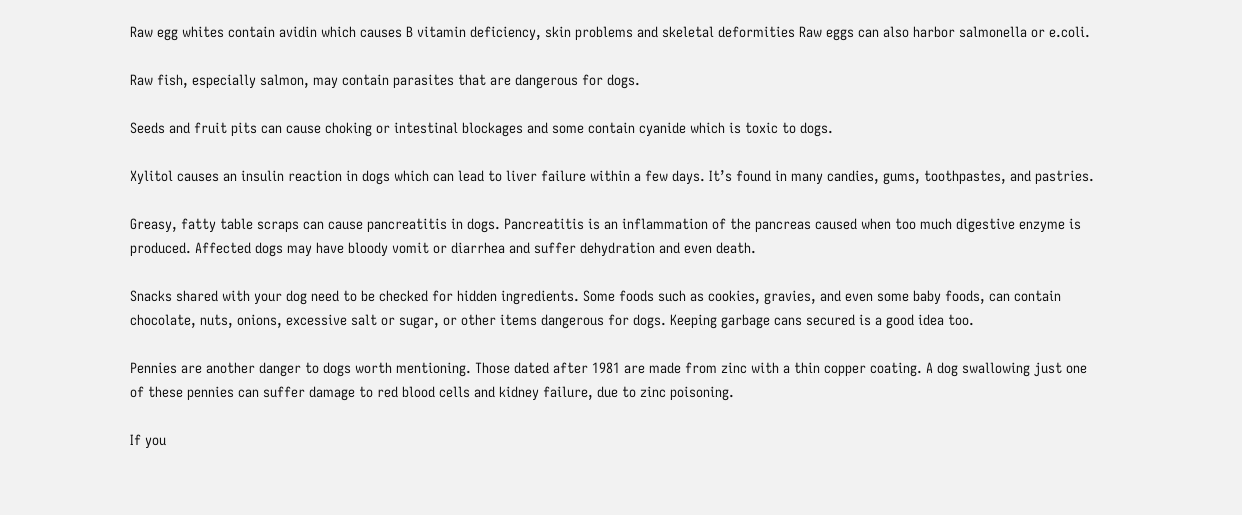Raw egg whites contain avidin which causes B vitamin deficiency, skin problems and skeletal deformities Raw eggs can also harbor salmonella or e.coli.

Raw fish, especially salmon, may contain parasites that are dangerous for dogs.

Seeds and fruit pits can cause choking or intestinal blockages and some contain cyanide which is toxic to dogs.

Xylitol causes an insulin reaction in dogs which can lead to liver failure within a few days. It’s found in many candies, gums, toothpastes, and pastries.

Greasy, fatty table scraps can cause pancreatitis in dogs. Pancreatitis is an inflammation of the pancreas caused when too much digestive enzyme is produced. Affected dogs may have bloody vomit or diarrhea and suffer dehydration and even death.

Snacks shared with your dog need to be checked for hidden ingredients. Some foods such as cookies, gravies, and even some baby foods, can contain chocolate, nuts, onions, excessive salt or sugar, or other items dangerous for dogs. Keeping garbage cans secured is a good idea too.

Pennies are another danger to dogs worth mentioning. Those dated after 1981 are made from zinc with a thin copper coating. A dog swallowing just one of these pennies can suffer damage to red blood cells and kidney failure, due to zinc poisoning.

If you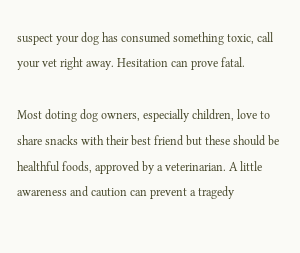suspect your dog has consumed something toxic, call your vet right away. Hesitation can prove fatal.

Most doting dog owners, especially children, love to share snacks with their best friend but these should be healthful foods, approved by a veterinarian. A little awareness and caution can prevent a tragedy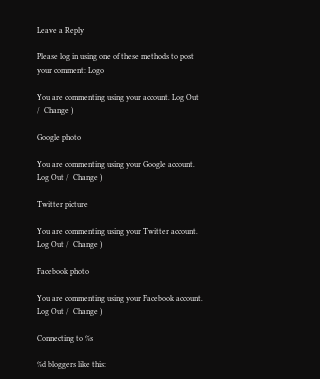Leave a Reply

Please log in using one of these methods to post your comment: Logo

You are commenting using your account. Log Out /  Change )

Google photo

You are commenting using your Google account. Log Out /  Change )

Twitter picture

You are commenting using your Twitter account. Log Out /  Change )

Facebook photo

You are commenting using your Facebook account. Log Out /  Change )

Connecting to %s

%d bloggers like this: